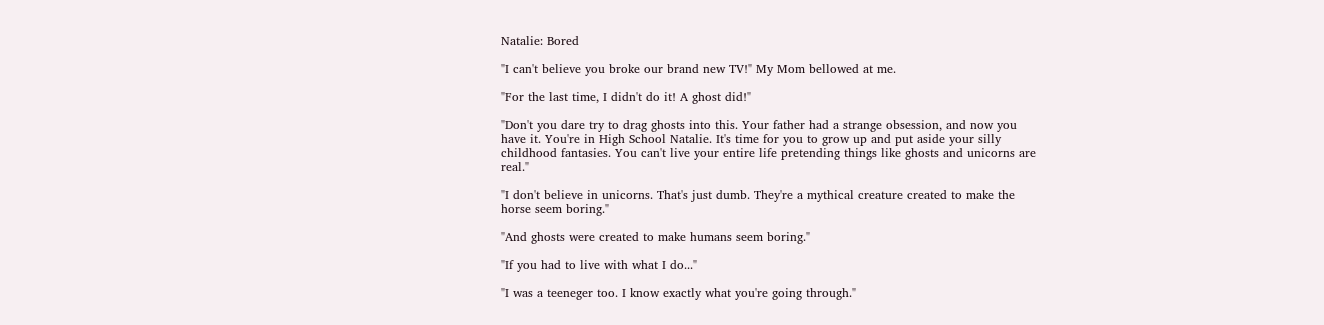Natalie: Bored

"I can't believe you broke our brand new TV!" My Mom bellowed at me.

"For the last time, I didn't do it! A ghost did!"

"Don't you dare try to drag ghosts into this. Your father had a strange obsession, and now you have it. You're in High School Natalie. It's time for you to grow up and put aside your silly childhood fantasies. You can't live your entire life pretending things like ghosts and unicorns are real."

"I don't believe in unicorns. That's just dumb. They're a mythical creature created to make the horse seem boring."

"And ghosts were created to make humans seem boring."

"If you had to live with what I do..."

"I was a teeneger too. I know exactly what you're going through."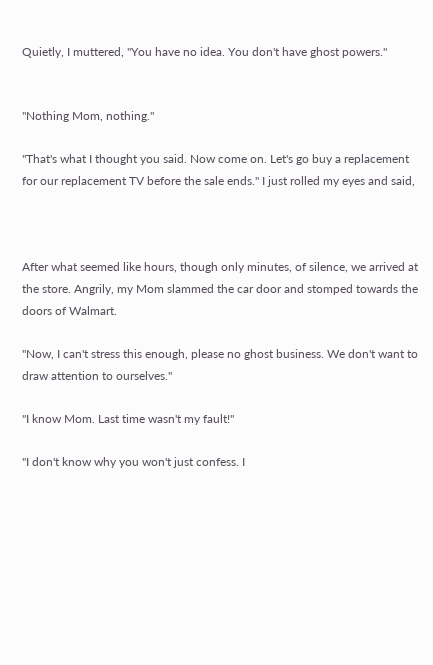Quietly, I muttered, "You have no idea. You don't have ghost powers."


"Nothing Mom, nothing."

"That's what I thought you said. Now come on. Let's go buy a replacement for our replacement TV before the sale ends." I just rolled my eyes and said,



After what seemed like hours, though only minutes, of silence, we arrived at the store. Angrily, my Mom slammed the car door and stomped towards the doors of Walmart.

"Now, I can't stress this enough, please no ghost business. We don't want to draw attention to ourselves."

"I know Mom. Last time wasn't my fault!"

"I don't know why you won't just confess. I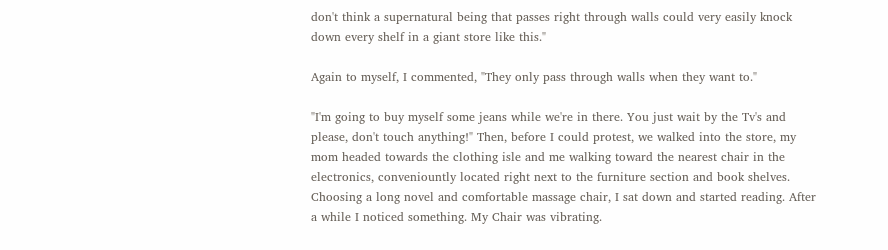don't think a supernatural being that passes right through walls could very easily knock down every shelf in a giant store like this."

Again to myself, I commented, "They only pass through walls when they want to."

"I'm going to buy myself some jeans while we're in there. You just wait by the Tv's and please, don't touch anything!" Then, before I could protest, we walked into the store, my mom headed towards the clothing isle and me walking toward the nearest chair in the electronics, conveniountly located right next to the furniture section and book shelves. Choosing a long novel and comfortable massage chair, I sat down and started reading. After a while I noticed something. My Chair was vibrating.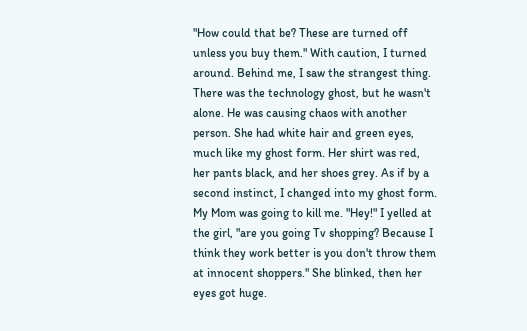"How could that be? These are turned off unless you buy them." With caution, I turned around. Behind me, I saw the strangest thing. There was the technology ghost, but he wasn't alone. He was causing chaos with another person. She had white hair and green eyes, much like my ghost form. Her shirt was red, her pants black, and her shoes grey. As if by a second instinct, I changed into my ghost form. My Mom was going to kill me. "Hey!" I yelled at the girl, "are you going Tv shopping? Because I think they work better is you don't throw them at innocent shoppers." She blinked, then her eyes got huge.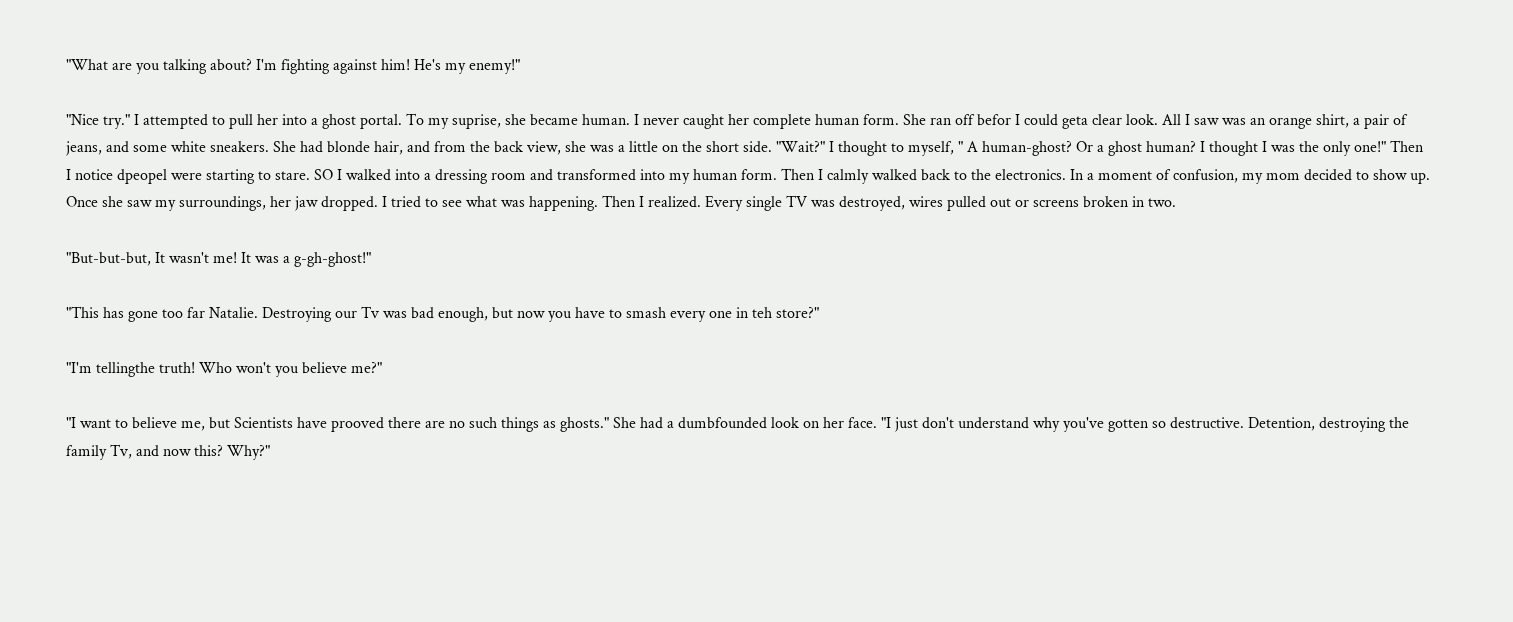"What are you talking about? I'm fighting against him! He's my enemy!"

"Nice try." I attempted to pull her into a ghost portal. To my suprise, she became human. I never caught her complete human form. She ran off befor I could geta clear look. All I saw was an orange shirt, a pair of jeans, and some white sneakers. She had blonde hair, and from the back view, she was a little on the short side. "Wait?" I thought to myself, " A human-ghost? Or a ghost human? I thought I was the only one!" Then I notice dpeopel were starting to stare. SO I walked into a dressing room and transformed into my human form. Then I calmly walked back to the electronics. In a moment of confusion, my mom decided to show up. Once she saw my surroundings, her jaw dropped. I tried to see what was happening. Then I realized. Every single TV was destroyed, wires pulled out or screens broken in two.

"But-but-but, It wasn't me! It was a g-gh-ghost!"

"This has gone too far Natalie. Destroying our Tv was bad enough, but now you have to smash every one in teh store?"

"I'm tellingthe truth! Who won't you believe me?"

"I want to believe me, but Scientists have prooved there are no such things as ghosts." She had a dumbfounded look on her face. "I just don't understand why you've gotten so destructive. Detention, destroying the family Tv, and now this? Why?"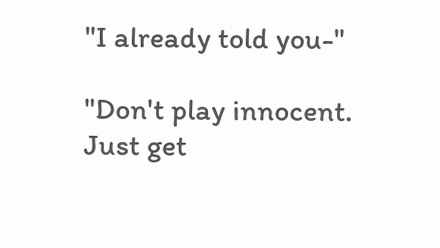"I already told you-"

"Don't play innocent. Just get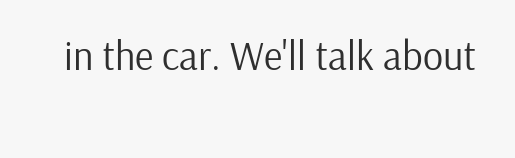in the car. We'll talk about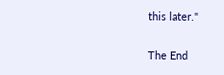this later."

The End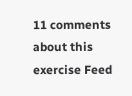11 comments about this exercise Feed